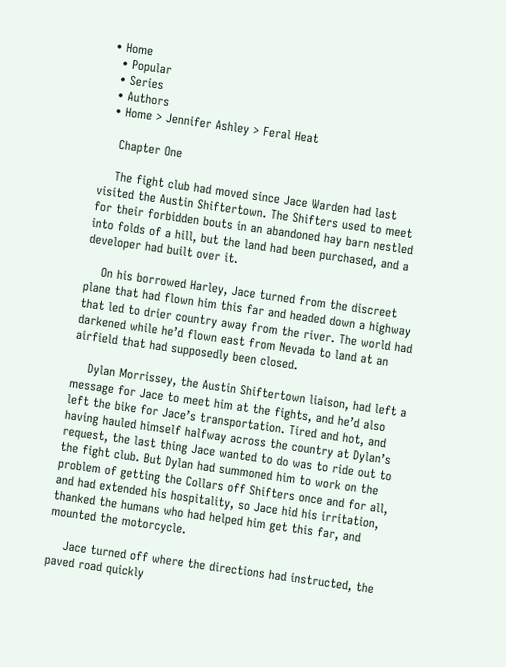• Home
  • Popular
  • Series
  • Authors
  • Home > Jennifer Ashley > Feral Heat

    Chapter One

    The fight club had moved since Jace Warden had last visited the Austin Shiftertown. The Shifters used to meet for their forbidden bouts in an abandoned hay barn nestled into folds of a hill, but the land had been purchased, and a developer had built over it.

    On his borrowed Harley, Jace turned from the discreet plane that had flown him this far and headed down a highway that led to drier country away from the river. The world had darkened while he’d flown east from Nevada to land at an airfield that had supposedly been closed.

    Dylan Morrissey, the Austin Shiftertown liaison, had left a message for Jace to meet him at the fights, and he’d also left the bike for Jace’s transportation. Tired and hot, and having hauled himself halfway across the country at Dylan’s request, the last thing Jace wanted to do was to ride out to the fight club. But Dylan had summoned him to work on the problem of getting the Collars off Shifters once and for all, and had extended his hospitality, so Jace hid his irritation, thanked the humans who had helped him get this far, and mounted the motorcycle.

    Jace turned off where the directions had instructed, the paved road quickly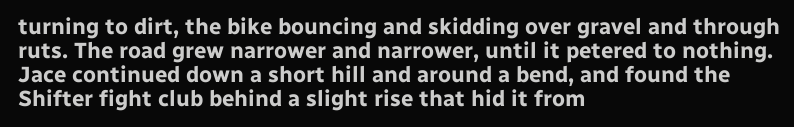turning to dirt, the bike bouncing and skidding over gravel and through ruts. The road grew narrower and narrower, until it petered to nothing. Jace continued down a short hill and around a bend, and found the Shifter fight club behind a slight rise that hid it from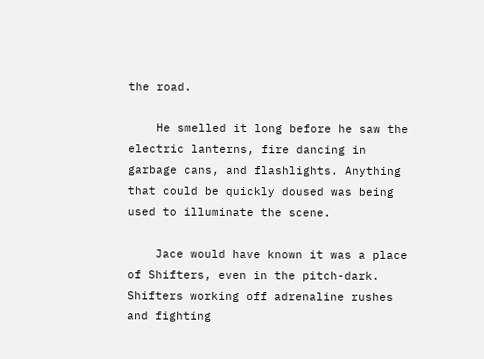the road.

    He smelled it long before he saw the electric lanterns, fire dancing in garbage cans, and flashlights. Anything that could be quickly doused was being used to illuminate the scene.

    Jace would have known it was a place of Shifters, even in the pitch-dark. Shifters working off adrenaline rushes and fighting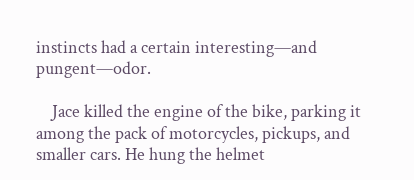instincts had a certain interesting—and pungent—odor.

    Jace killed the engine of the bike, parking it among the pack of motorcycles, pickups, and smaller cars. He hung the helmet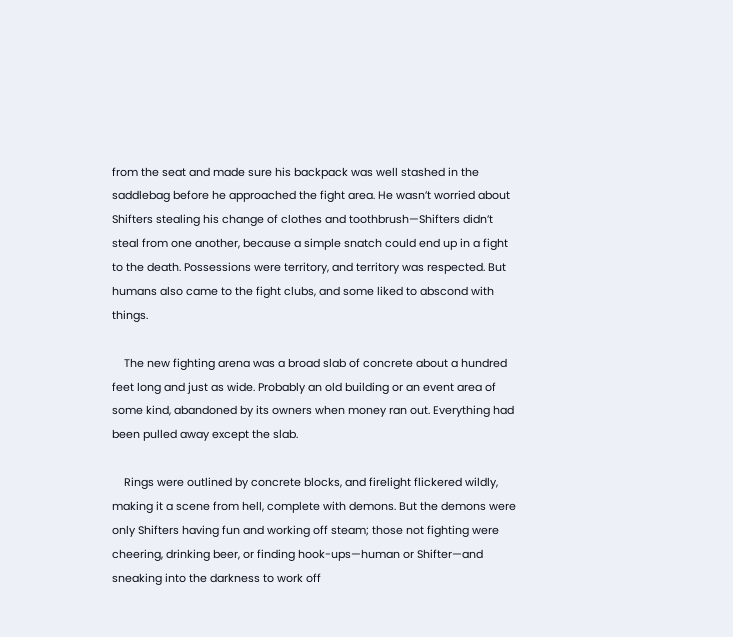from the seat and made sure his backpack was well stashed in the saddlebag before he approached the fight area. He wasn’t worried about Shifters stealing his change of clothes and toothbrush—Shifters didn’t steal from one another, because a simple snatch could end up in a fight to the death. Possessions were territory, and territory was respected. But humans also came to the fight clubs, and some liked to abscond with things.

    The new fighting arena was a broad slab of concrete about a hundred feet long and just as wide. Probably an old building or an event area of some kind, abandoned by its owners when money ran out. Everything had been pulled away except the slab.

    Rings were outlined by concrete blocks, and firelight flickered wildly, making it a scene from hell, complete with demons. But the demons were only Shifters having fun and working off steam; those not fighting were cheering, drinking beer, or finding hook-ups—human or Shifter—and sneaking into the darkness to work off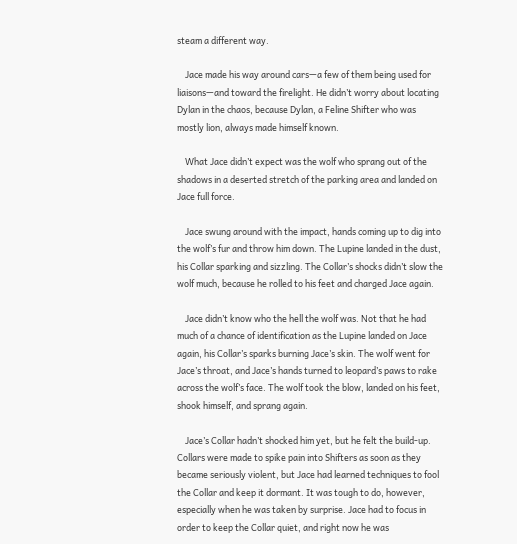steam a different way.

    Jace made his way around cars—a few of them being used for liaisons—and toward the firelight. He didn’t worry about locating Dylan in the chaos, because Dylan, a Feline Shifter who was mostly lion, always made himself known.

    What Jace didn’t expect was the wolf who sprang out of the shadows in a deserted stretch of the parking area and landed on Jace full force.

    Jace swung around with the impact, hands coming up to dig into the wolf’s fur and throw him down. The Lupine landed in the dust, his Collar sparking and sizzling. The Collar’s shocks didn’t slow the wolf much, because he rolled to his feet and charged Jace again.

    Jace didn’t know who the hell the wolf was. Not that he had much of a chance of identification as the Lupine landed on Jace again, his Collar’s sparks burning Jace’s skin. The wolf went for Jace’s throat, and Jace’s hands turned to leopard’s paws to rake across the wolf’s face. The wolf took the blow, landed on his feet, shook himself, and sprang again.

    Jace’s Collar hadn’t shocked him yet, but he felt the build-up. Collars were made to spike pain into Shifters as soon as they became seriously violent, but Jace had learned techniques to fool the Collar and keep it dormant. It was tough to do, however, especially when he was taken by surprise. Jace had to focus in order to keep the Collar quiet, and right now he was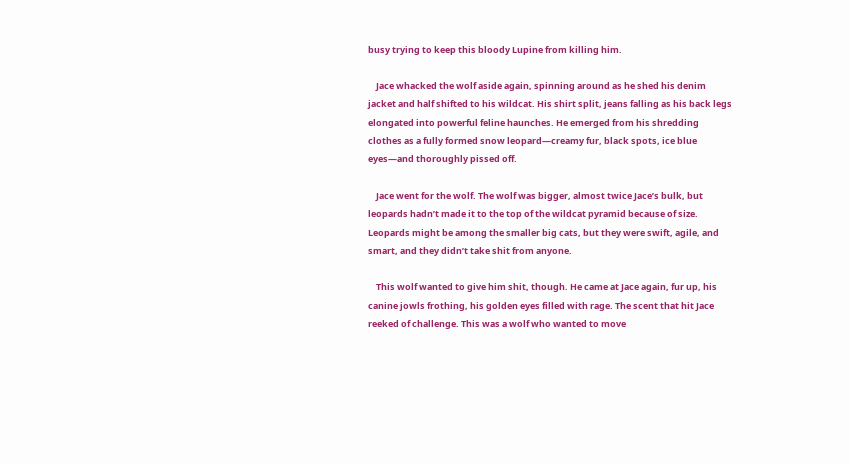busy trying to keep this bloody Lupine from killing him.

    Jace whacked the wolf aside again, spinning around as he shed his denim jacket and half shifted to his wildcat. His shirt split, jeans falling as his back legs elongated into powerful feline haunches. He emerged from his shredding clothes as a fully formed snow leopard—creamy fur, black spots, ice blue eyes—and thoroughly pissed off.

    Jace went for the wolf. The wolf was bigger, almost twice Jace’s bulk, but leopards hadn’t made it to the top of the wildcat pyramid because of size. Leopards might be among the smaller big cats, but they were swift, agile, and smart, and they didn’t take shit from anyone.

    This wolf wanted to give him shit, though. He came at Jace again, fur up, his canine jowls frothing, his golden eyes filled with rage. The scent that hit Jace reeked of challenge. This was a wolf who wanted to move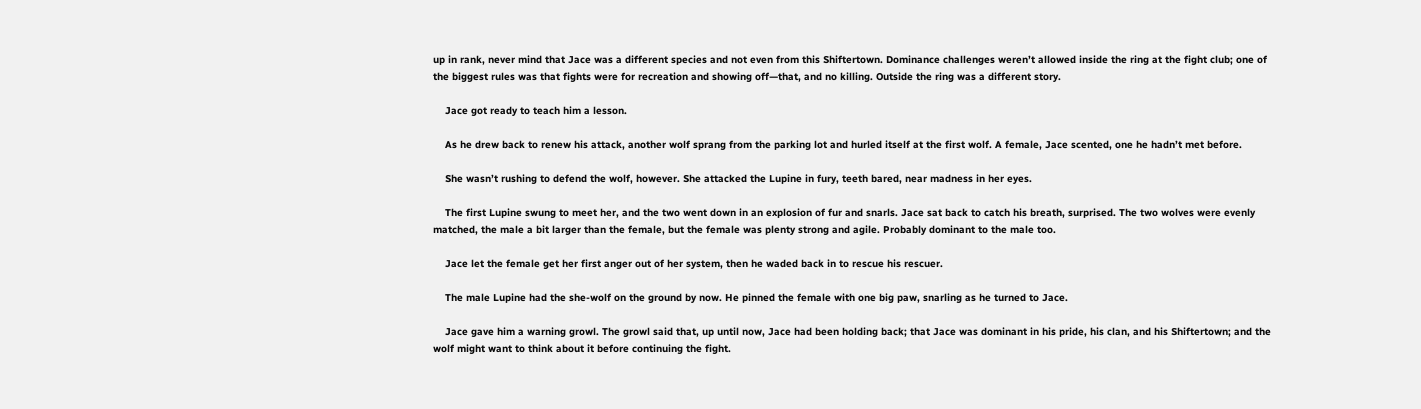up in rank, never mind that Jace was a different species and not even from this Shiftertown. Dominance challenges weren’t allowed inside the ring at the fight club; one of the biggest rules was that fights were for recreation and showing off—that, and no killing. Outside the ring was a different story.

    Jace got ready to teach him a lesson.

    As he drew back to renew his attack, another wolf sprang from the parking lot and hurled itself at the first wolf. A female, Jace scented, one he hadn’t met before.

    She wasn’t rushing to defend the wolf, however. She attacked the Lupine in fury, teeth bared, near madness in her eyes.

    The first Lupine swung to meet her, and the two went down in an explosion of fur and snarls. Jace sat back to catch his breath, surprised. The two wolves were evenly matched, the male a bit larger than the female, but the female was plenty strong and agile. Probably dominant to the male too.

    Jace let the female get her first anger out of her system, then he waded back in to rescue his rescuer.

    The male Lupine had the she-wolf on the ground by now. He pinned the female with one big paw, snarling as he turned to Jace.

    Jace gave him a warning growl. The growl said that, up until now, Jace had been holding back; that Jace was dominant in his pride, his clan, and his Shiftertown; and the wolf might want to think about it before continuing the fight.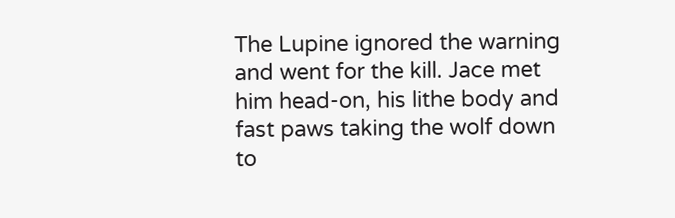The Lupine ignored the warning and went for the kill. Jace met him head-on, his lithe body and fast paws taking the wolf down to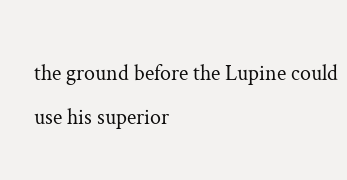the ground before the Lupine could use his superior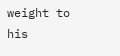weight to his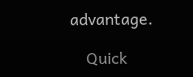advantage.

    Quick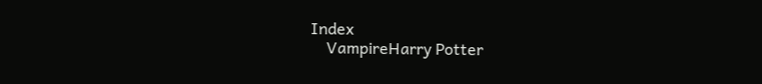Index
    VampireHarry Potter